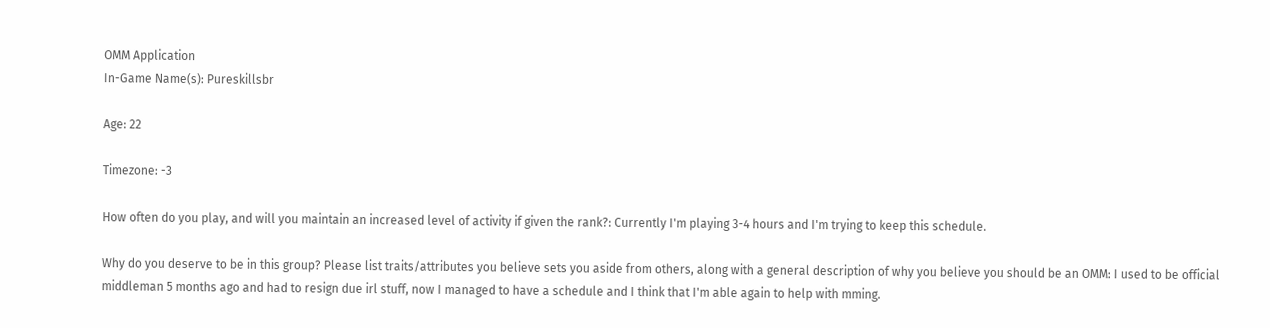OMM Application
In-Game Name(s): Pureskillsbr

Age: 22

Timezone: -3

How often do you play, and will you maintain an increased level of activity if given the rank?: Currently I'm playing 3-4 hours and I'm trying to keep this schedule.

Why do you deserve to be in this group? Please list traits/attributes you believe sets you aside from others, along with a general description of why you believe you should be an OMM: I used to be official middleman 5 months ago and had to resign due irl stuff, now I managed to have a schedule and I think that I'm able again to help with mming.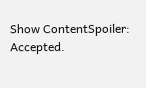Show ContentSpoiler:
Accepted.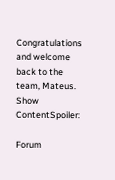Congratulations and welcome back to the team, Mateus.
Show ContentSpoiler:

Forum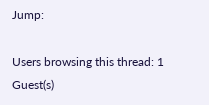Jump:

Users browsing this thread: 1 Guest(s)